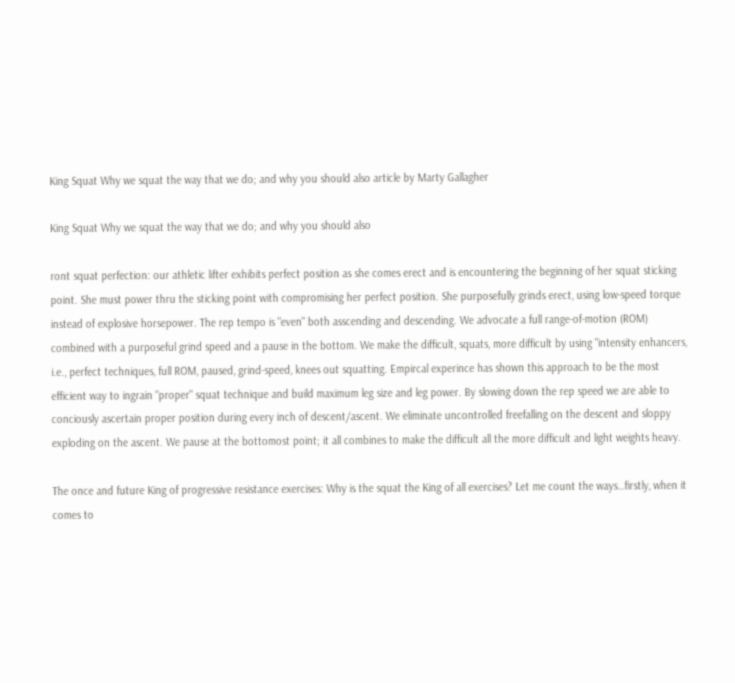King Squat Why we squat the way that we do; and why you should also article by Marty Gallagher

King Squat Why we squat the way that we do; and why you should also

ront squat perfection: our athletic lifter exhibits perfect position as she comes erect and is encountering the beginning of her squat sticking point. She must power thru the sticking point with compromising her perfect position. She purposefully grinds erect, using low-speed torque instead of explosive horsepower. The rep tempo is "even" both asscending and descending. We advocate a full range-of-motion (ROM) combined with a purposeful grind speed and a pause in the bottom. We make the difficult, squats, more difficult by using "intensity enhancers, i.e., perfect techniques, full ROM, paused, grind-speed, knees out squatting. Empircal experince has shown this approach to be the most efficient way to ingrain "proper" squat technique and build maximum leg size and leg power. By slowing down the rep speed we are able to conciously ascertain proper position during every inch of descent/ascent. We eliminate uncontrolled freefalling on the descent and sloppy exploding on the ascent. We pause at the bottomost point; it all combines to make the difficult all the more difficult and light weights heavy.

The once and future King of progressive resistance exercises: Why is the squat the King of all exercises? Let me count the ways…firstly, when it comes to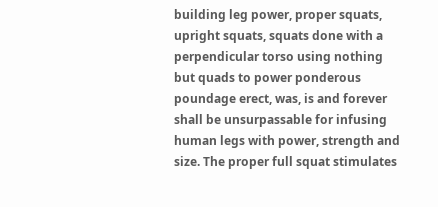building leg power, proper squats, upright squats, squats done with a perpendicular torso using nothing but quads to power ponderous poundage erect, was, is and forever shall be unsurpassable for infusing human legs with power, strength and size. The proper full squat stimulates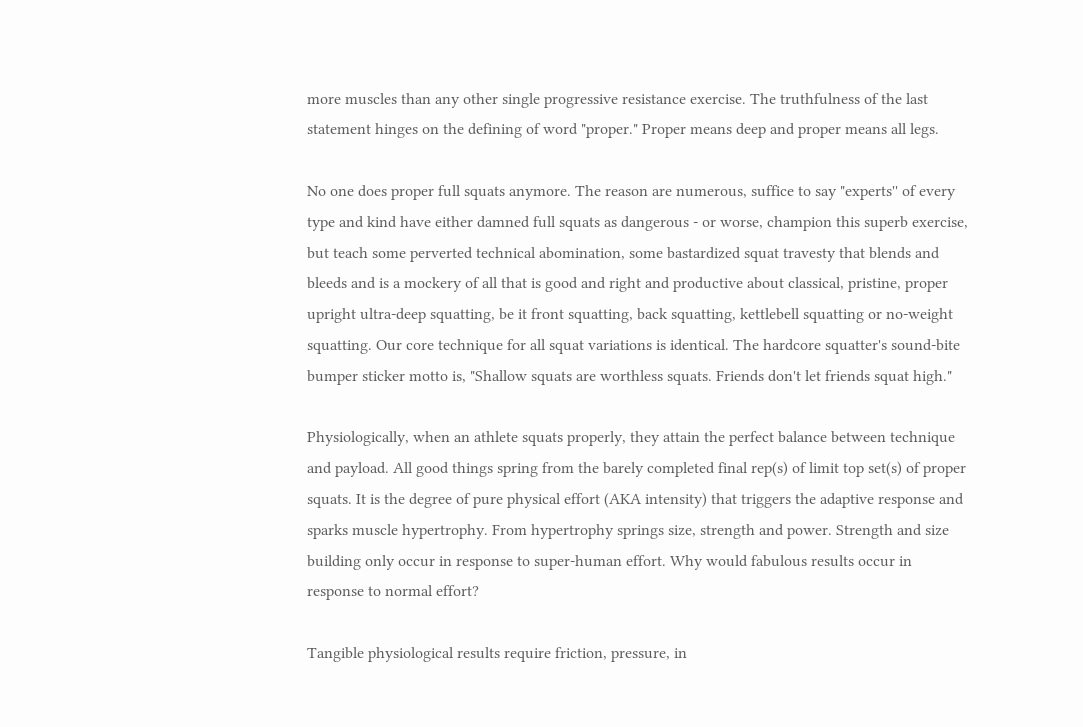more muscles than any other single progressive resistance exercise. The truthfulness of the last statement hinges on the defining of word "proper." Proper means deep and proper means all legs.

No one does proper full squats anymore. The reason are numerous, suffice to say "experts'' of every type and kind have either damned full squats as dangerous - or worse, champion this superb exercise, but teach some perverted technical abomination, some bastardized squat travesty that blends and bleeds and is a mockery of all that is good and right and productive about classical, pristine, proper upright ultra-deep squatting, be it front squatting, back squatting, kettlebell squatting or no-weight squatting. Our core technique for all squat variations is identical. The hardcore squatter's sound-bite bumper sticker motto is, "Shallow squats are worthless squats. Friends don't let friends squat high."

Physiologically, when an athlete squats properly, they attain the perfect balance between technique and payload. All good things spring from the barely completed final rep(s) of limit top set(s) of proper squats. It is the degree of pure physical effort (AKA intensity) that triggers the adaptive response and sparks muscle hypertrophy. From hypertrophy springs size, strength and power. Strength and size building only occur in response to super-human effort. Why would fabulous results occur in response to normal effort?

Tangible physiological results require friction, pressure, in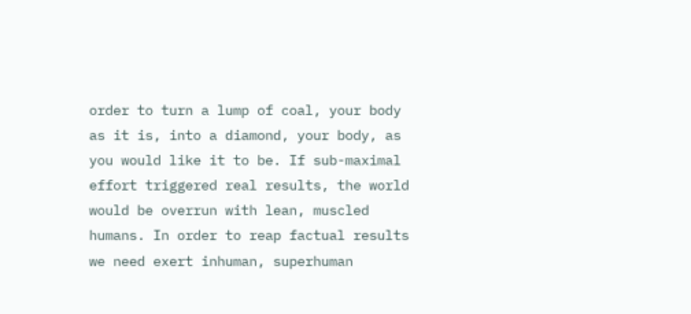order to turn a lump of coal, your body as it is, into a diamond, your body, as you would like it to be. If sub-maximal effort triggered real results, the world would be overrun with lean, muscled humans. In order to reap factual results we need exert inhuman, superhuman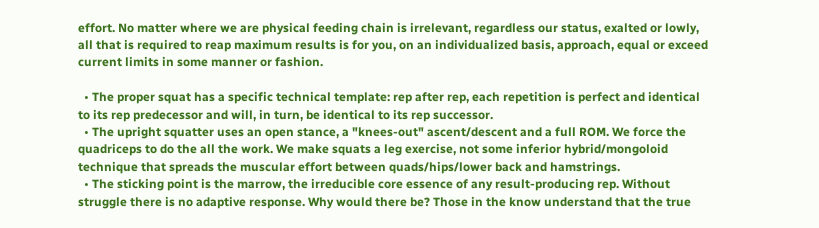effort. No matter where we are physical feeding chain is irrelevant, regardless our status, exalted or lowly, all that is required to reap maximum results is for you, on an individualized basis, approach, equal or exceed current limits in some manner or fashion.

  • The proper squat has a specific technical template: rep after rep, each repetition is perfect and identical to its rep predecessor and will, in turn, be identical to its rep successor.
  • The upright squatter uses an open stance, a "knees-out" ascent/descent and a full ROM. We force the quadriceps to do the all the work. We make squats a leg exercise, not some inferior hybrid/mongoloid technique that spreads the muscular effort between quads/hips/lower back and hamstrings.
  • The sticking point is the marrow, the irreducible core essence of any result-producing rep. Without struggle there is no adaptive response. Why would there be? Those in the know understand that the true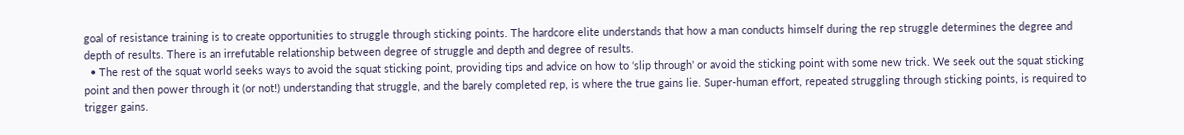goal of resistance training is to create opportunities to struggle through sticking points. The hardcore elite understands that how a man conducts himself during the rep struggle determines the degree and depth of results. There is an irrefutable relationship between degree of struggle and depth and degree of results.
  • The rest of the squat world seeks ways to avoid the squat sticking point, providing tips and advice on how to ‘slip through' or avoid the sticking point with some new trick. We seek out the squat sticking point and then power through it (or not!) understanding that struggle, and the barely completed rep, is where the true gains lie. Super-human effort, repeated struggling through sticking points, is required to trigger gains.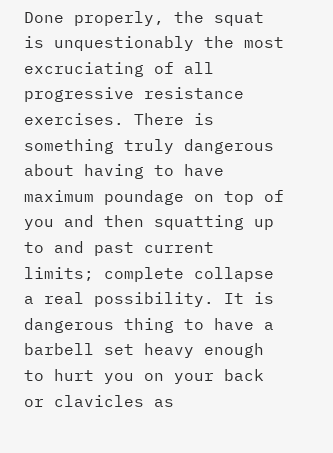Done properly, the squat is unquestionably the most excruciating of all progressive resistance exercises. There is something truly dangerous about having to have maximum poundage on top of you and then squatting up to and past current limits; complete collapse a real possibility. It is dangerous thing to have a barbell set heavy enough to hurt you on your back or clavicles as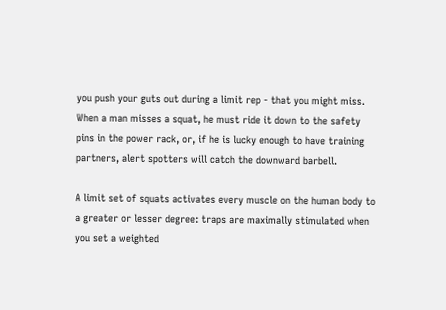you push your guts out during a limit rep - that you might miss. When a man misses a squat, he must ride it down to the safety pins in the power rack, or, if he is lucky enough to have training partners, alert spotters will catch the downward barbell.

A limit set of squats activates every muscle on the human body to a greater or lesser degree: traps are maximally stimulated when you set a weighted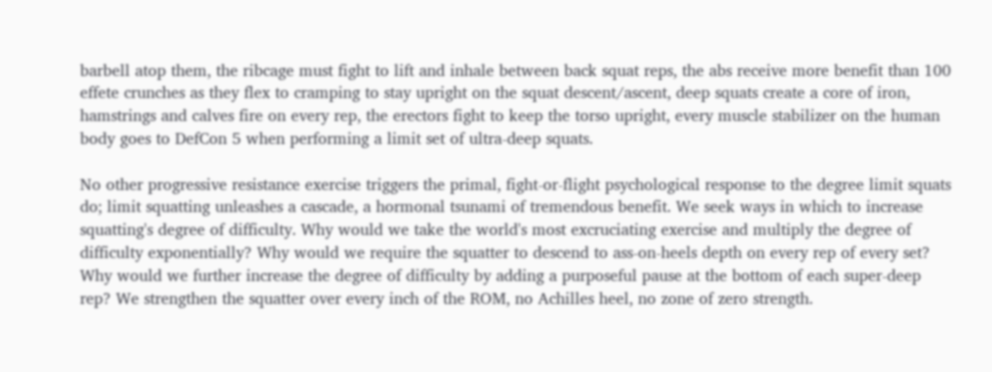barbell atop them, the ribcage must fight to lift and inhale between back squat reps, the abs receive more benefit than 100 effete crunches as they flex to cramping to stay upright on the squat descent/ascent, deep squats create a core of iron, hamstrings and calves fire on every rep, the erectors fight to keep the torso upright, every muscle stabilizer on the human body goes to DefCon 5 when performing a limit set of ultra-deep squats.

No other progressive resistance exercise triggers the primal, fight-or-flight psychological response to the degree limit squats do; limit squatting unleashes a cascade, a hormonal tsunami of tremendous benefit. We seek ways in which to increase squatting's degree of difficulty. Why would we take the world's most excruciating exercise and multiply the degree of difficulty exponentially? Why would we require the squatter to descend to ass-on-heels depth on every rep of every set? Why would we further increase the degree of difficulty by adding a purposeful pause at the bottom of each super-deep rep? We strengthen the squatter over every inch of the ROM, no Achilles heel, no zone of zero strength.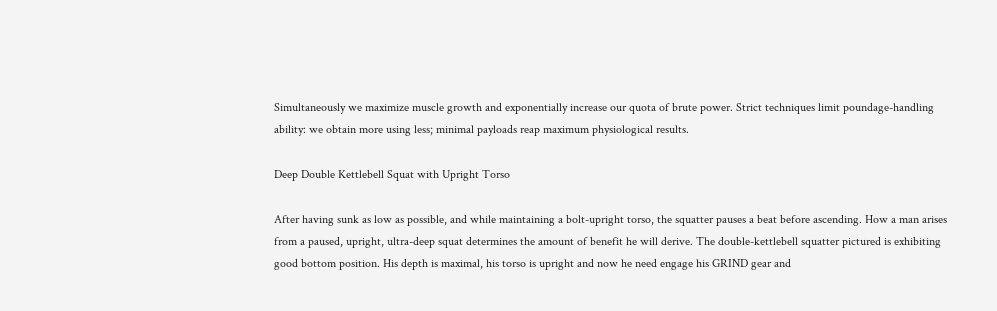Simultaneously we maximize muscle growth and exponentially increase our quota of brute power. Strict techniques limit poundage-handling ability: we obtain more using less; minimal payloads reap maximum physiological results.

Deep Double Kettlebell Squat with Upright Torso

After having sunk as low as possible, and while maintaining a bolt-upright torso, the squatter pauses a beat before ascending. How a man arises from a paused, upright, ultra-deep squat determines the amount of benefit he will derive. The double-kettlebell squatter pictured is exhibiting good bottom position. His depth is maximal, his torso is upright and now he need engage his GRIND gear and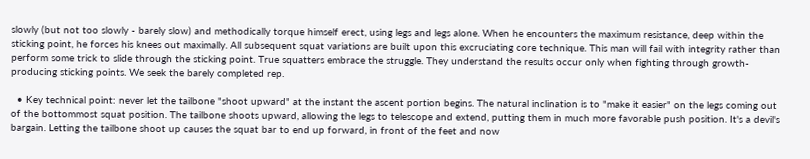slowly (but not too slowly - barely slow) and methodically torque himself erect, using legs and legs alone. When he encounters the maximum resistance, deep within the sticking point, he forces his knees out maximally. All subsequent squat variations are built upon this excruciating core technique. This man will fail with integrity rather than perform some trick to slide through the sticking point. True squatters embrace the struggle. They understand the results occur only when fighting through growth-producing sticking points. We seek the barely completed rep.

  • Key technical point: never let the tailbone "shoot upward" at the instant the ascent portion begins. The natural inclination is to "make it easier" on the legs coming out of the bottommost squat position. The tailbone shoots upward, allowing the legs to telescope and extend, putting them in much more favorable push position. It's a devil's bargain. Letting the tailbone shoot up causes the squat bar to end up forward, in front of the feet and now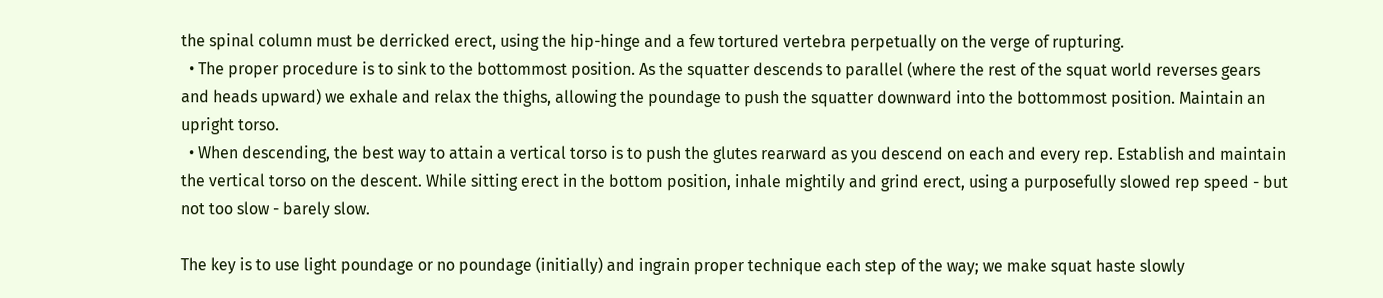the spinal column must be derricked erect, using the hip-hinge and a few tortured vertebra perpetually on the verge of rupturing.
  • The proper procedure is to sink to the bottommost position. As the squatter descends to parallel (where the rest of the squat world reverses gears and heads upward) we exhale and relax the thighs, allowing the poundage to push the squatter downward into the bottommost position. Maintain an upright torso.
  • When descending, the best way to attain a vertical torso is to push the glutes rearward as you descend on each and every rep. Establish and maintain the vertical torso on the descent. While sitting erect in the bottom position, inhale mightily and grind erect, using a purposefully slowed rep speed - but not too slow - barely slow.

The key is to use light poundage or no poundage (initially) and ingrain proper technique each step of the way; we make squat haste slowly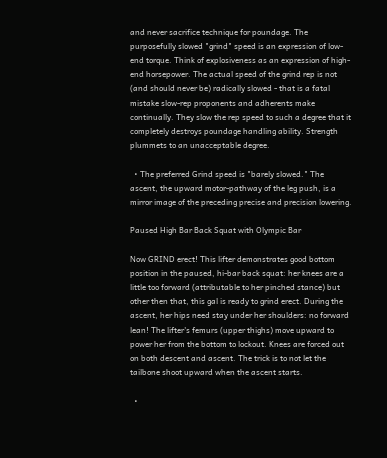and never sacrifice technique for poundage. The purposefully slowed "grind" speed is an expression of low-end torque. Think of explosiveness as an expression of high-end horsepower. The actual speed of the grind rep is not (and should never be) radically slowed - that is a fatal mistake slow-rep proponents and adherents make continually. They slow the rep speed to such a degree that it completely destroys poundage handling ability. Strength plummets to an unacceptable degree.

  • The preferred Grind speed is "barely slowed." The ascent, the upward motor-pathway of the leg push, is a mirror image of the preceding precise and precision lowering.

Paused High Bar Back Squat with Olympic Bar

Now GRIND erect! This lifter demonstrates good bottom position in the paused, hi-bar back squat: her knees are a little too forward (attributable to her pinched stance) but other then that, this gal is ready to grind erect. During the ascent, her hips need stay under her shoulders: no forward lean! The lifter's femurs (upper thighs) move upward to power her from the bottom to lockout. Knees are forced out on both descent and ascent. The trick is to not let the tailbone shoot upward when the ascent starts.

  •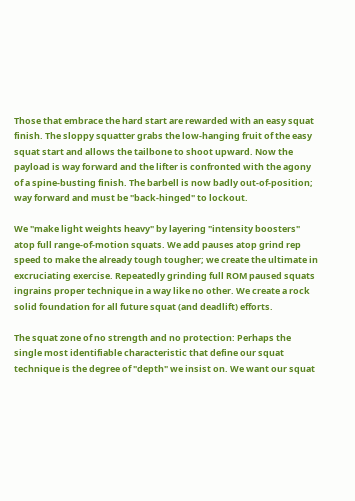Those that embrace the hard start are rewarded with an easy squat finish. The sloppy squatter grabs the low-hanging fruit of the easy squat start and allows the tailbone to shoot upward. Now the payload is way forward and the lifter is confronted with the agony of a spine-busting finish. The barbell is now badly out-of-position; way forward and must be "back-hinged" to lockout.

We "make light weights heavy" by layering "intensity boosters" atop full range-of-motion squats. We add pauses atop grind rep speed to make the already tough tougher; we create the ultimate in excruciating exercise. Repeatedly grinding full ROM paused squats ingrains proper technique in a way like no other. We create a rock solid foundation for all future squat (and deadlift) efforts.

The squat zone of no strength and no protection: Perhaps the single most identifiable characteristic that define our squat technique is the degree of "depth" we insist on. We want our squat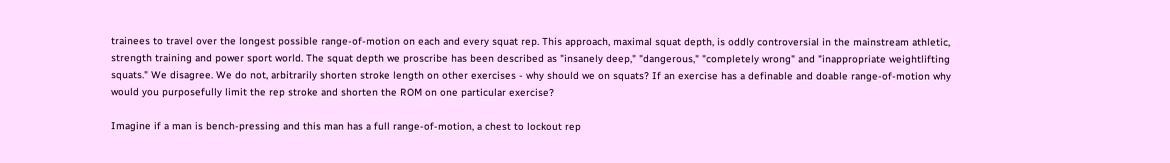trainees to travel over the longest possible range-of-motion on each and every squat rep. This approach, maximal squat depth, is oddly controversial in the mainstream athletic, strength training and power sport world. The squat depth we proscribe has been described as "insanely deep," "dangerous," "completely wrong" and "inappropriate weightlifting squats." We disagree. We do not, arbitrarily shorten stroke length on other exercises - why should we on squats? If an exercise has a definable and doable range-of-motion why would you purposefully limit the rep stroke and shorten the ROM on one particular exercise?

Imagine if a man is bench-pressing and this man has a full range-of-motion, a chest to lockout rep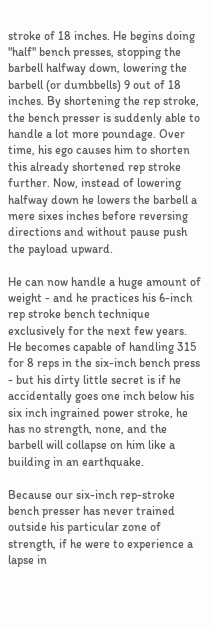stroke of 18 inches. He begins doing "half" bench presses, stopping the barbell halfway down, lowering the barbell (or dumbbells) 9 out of 18 inches. By shortening the rep stroke, the bench presser is suddenly able to handle a lot more poundage. Over time, his ego causes him to shorten this already shortened rep stroke further. Now, instead of lowering halfway down he lowers the barbell a mere sixes inches before reversing directions and without pause push the payload upward.

He can now handle a huge amount of weight - and he practices his 6-inch rep stroke bench technique exclusively for the next few years. He becomes capable of handling 315 for 8 reps in the six-inch bench press - but his dirty little secret is if he accidentally goes one inch below his six inch ingrained power stroke, he has no strength, none, and the barbell will collapse on him like a building in an earthquake.

Because our six-inch rep-stroke bench presser has never trained outside his particular zone of strength, if he were to experience a lapse in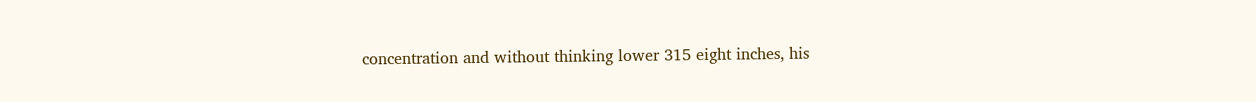concentration and without thinking lower 315 eight inches, his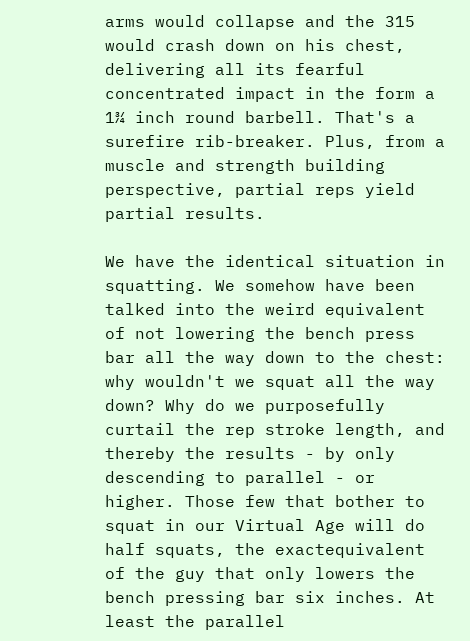arms would collapse and the 315 would crash down on his chest, delivering all its fearful concentrated impact in the form a 1¾ inch round barbell. That's a surefire rib-breaker. Plus, from a muscle and strength building perspective, partial reps yield partial results.

We have the identical situation in squatting. We somehow have been talked into the weird equivalent of not lowering the bench press bar all the way down to the chest: why wouldn't we squat all the way down? Why do we purposefully curtail the rep stroke length, and thereby the results - by only descending to parallel - or higher. Those few that bother to squat in our Virtual Age will do half squats, the exactequivalent of the guy that only lowers the bench pressing bar six inches. At least the parallel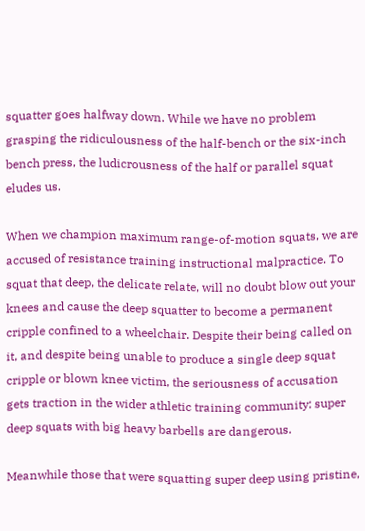squatter goes halfway down. While we have no problem grasping the ridiculousness of the half-bench or the six-inch bench press, the ludicrousness of the half or parallel squat eludes us.

When we champion maximum range-of-motion squats, we are accused of resistance training instructional malpractice. To squat that deep, the delicate relate, will no doubt blow out your knees and cause the deep squatter to become a permanent cripple confined to a wheelchair. Despite their being called on it, and despite being unable to produce a single deep squat cripple or blown knee victim, the seriousness of accusation gets traction in the wider athletic training community: super deep squats with big heavy barbells are dangerous.

Meanwhile those that were squatting super deep using pristine,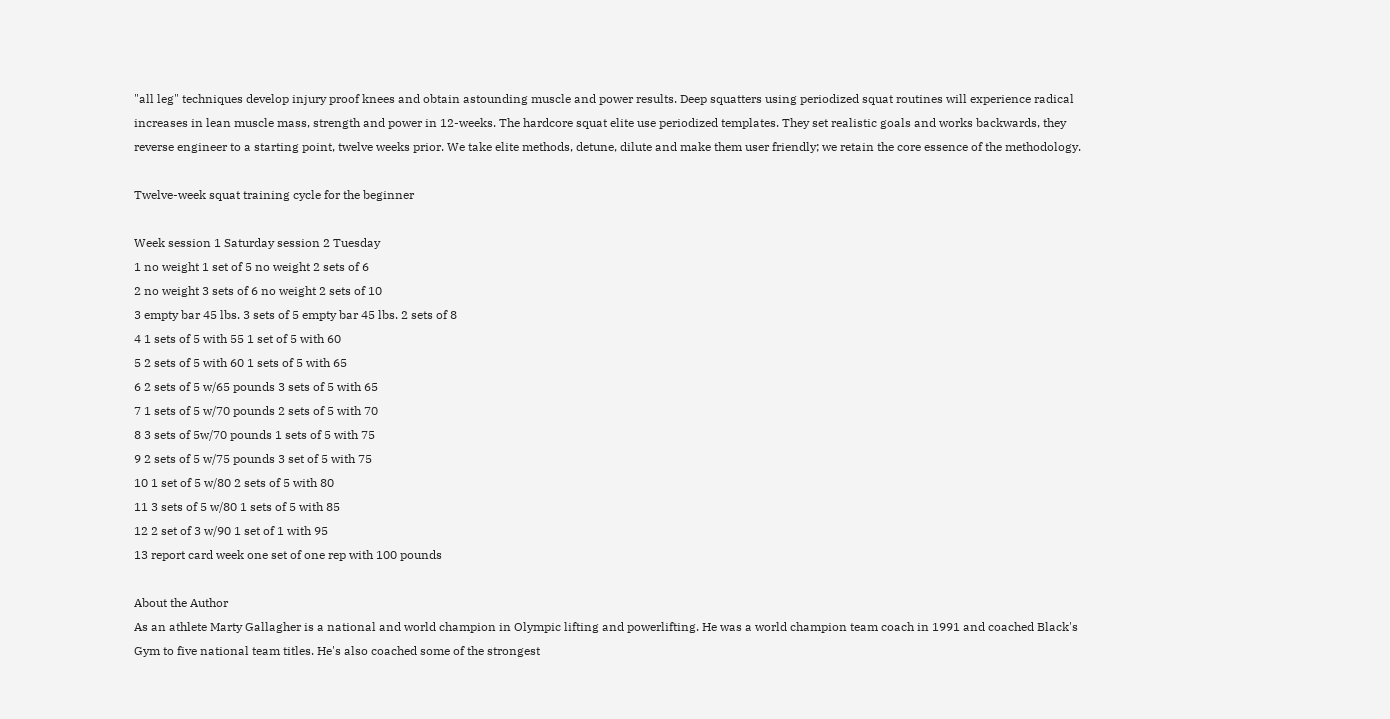"all leg" techniques develop injury proof knees and obtain astounding muscle and power results. Deep squatters using periodized squat routines will experience radical increases in lean muscle mass, strength and power in 12-weeks. The hardcore squat elite use periodized templates. They set realistic goals and works backwards, they reverse engineer to a starting point, twelve weeks prior. We take elite methods, detune, dilute and make them user friendly; we retain the core essence of the methodology.

Twelve-week squat training cycle for the beginner

Week session 1 Saturday session 2 Tuesday
1 no weight 1 set of 5 no weight 2 sets of 6
2 no weight 3 sets of 6 no weight 2 sets of 10
3 empty bar 45 lbs. 3 sets of 5 empty bar 45 lbs. 2 sets of 8
4 1 sets of 5 with 55 1 set of 5 with 60
5 2 sets of 5 with 60 1 sets of 5 with 65
6 2 sets of 5 w/65 pounds 3 sets of 5 with 65
7 1 sets of 5 w/70 pounds 2 sets of 5 with 70
8 3 sets of 5w/70 pounds 1 sets of 5 with 75
9 2 sets of 5 w/75 pounds 3 set of 5 with 75
10 1 set of 5 w/80 2 sets of 5 with 80
11 3 sets of 5 w/80 1 sets of 5 with 85
12 2 set of 3 w/90 1 set of 1 with 95
13 report card week one set of one rep with 100 pounds

About the Author
As an athlete Marty Gallagher is a national and world champion in Olympic lifting and powerlifting. He was a world champion team coach in 1991 and coached Black's Gym to five national team titles. He's also coached some of the strongest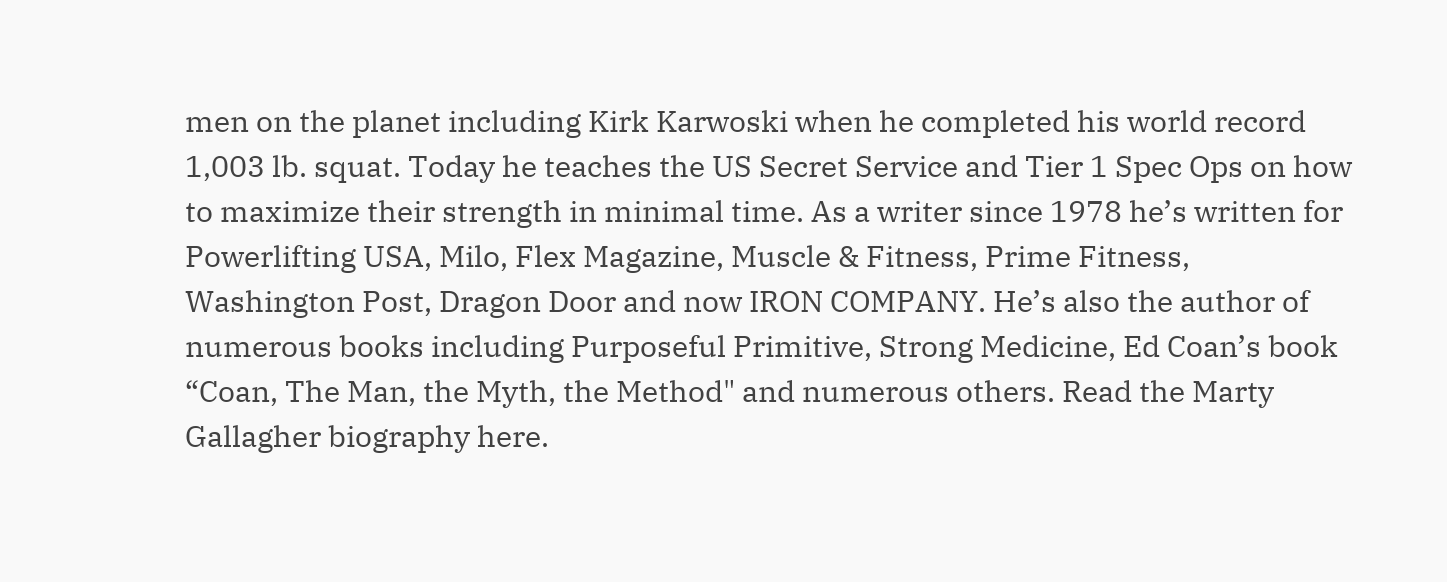men on the planet including Kirk Karwoski when he completed his world record 1,003 lb. squat. Today he teaches the US Secret Service and Tier 1 Spec Ops on how to maximize their strength in minimal time. As a writer since 1978 he’s written for Powerlifting USA, Milo, Flex Magazine, Muscle & Fitness, Prime Fitness, Washington Post, Dragon Door and now IRON COMPANY. He’s also the author of numerous books including Purposeful Primitive, Strong Medicine, Ed Coan’s book “Coan, The Man, the Myth, the Method" and numerous others. Read the Marty Gallagher biography here.